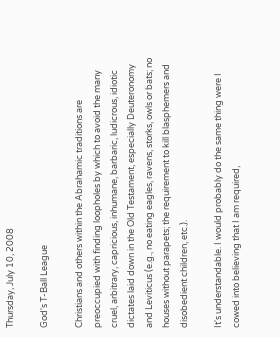Thursday, July 10, 2008

God's T-Ball League

Christians and others within the Abrahamic traditions are preoccupied with finding loopholes by which to avoid the many cruel, arbitrary, capricious, inhumane, barbaric, ludicrous, idiotic dictates laid down in the Old Testament, especially Deuteronomy and Leviticus (e.g., no eating eagles, ravens, storks, owls or bats; no houses without parapets; the requirement to kill blasphemers and disobedient children, etc.).

It's understandable. I would probably do the same thing were I cowed into believing that I am required,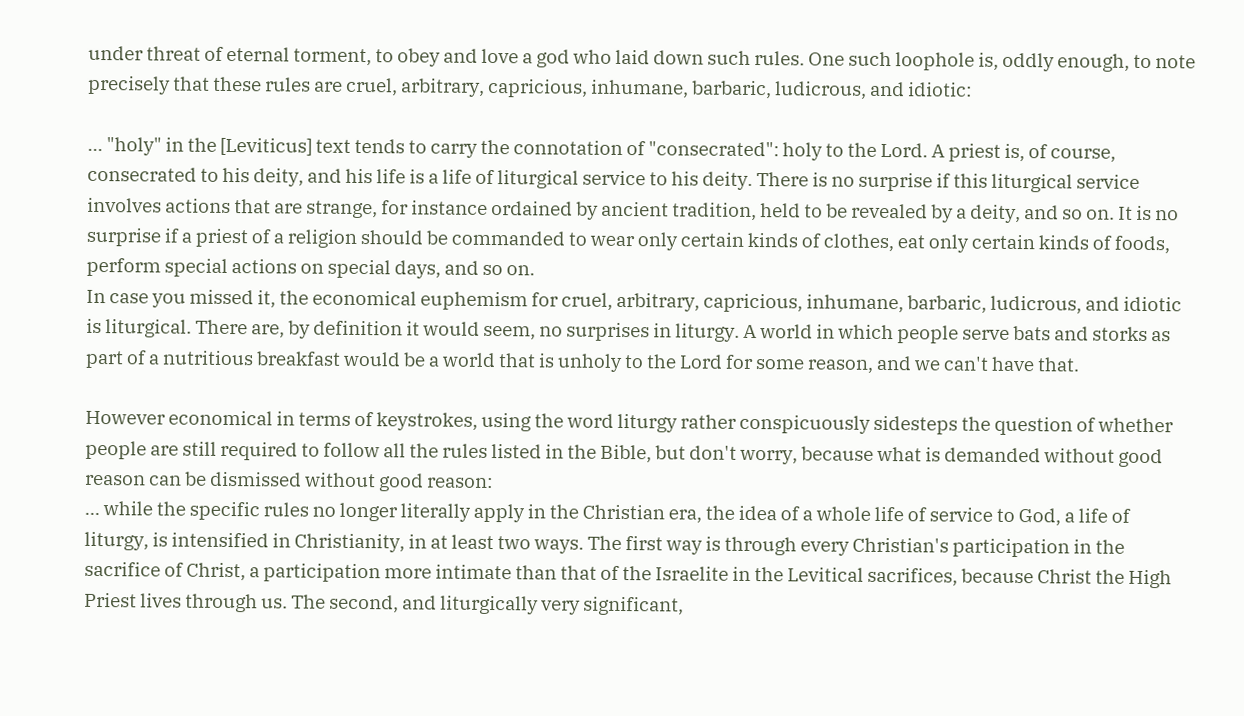under threat of eternal torment, to obey and love a god who laid down such rules. One such loophole is, oddly enough, to note precisely that these rules are cruel, arbitrary, capricious, inhumane, barbaric, ludicrous, and idiotic:

... "holy" in the [Leviticus] text tends to carry the connotation of "consecrated": holy to the Lord. A priest is, of course, consecrated to his deity, and his life is a life of liturgical service to his deity. There is no surprise if this liturgical service involves actions that are strange, for instance ordained by ancient tradition, held to be revealed by a deity, and so on. It is no surprise if a priest of a religion should be commanded to wear only certain kinds of clothes, eat only certain kinds of foods, perform special actions on special days, and so on.
In case you missed it, the economical euphemism for cruel, arbitrary, capricious, inhumane, barbaric, ludicrous, and idiotic is liturgical. There are, by definition it would seem, no surprises in liturgy. A world in which people serve bats and storks as part of a nutritious breakfast would be a world that is unholy to the Lord for some reason, and we can't have that.

However economical in terms of keystrokes, using the word liturgy rather conspicuously sidesteps the question of whether people are still required to follow all the rules listed in the Bible, but don't worry, because what is demanded without good reason can be dismissed without good reason:
... while the specific rules no longer literally apply in the Christian era, the idea of a whole life of service to God, a life of liturgy, is intensified in Christianity, in at least two ways. The first way is through every Christian's participation in the sacrifice of Christ, a participation more intimate than that of the Israelite in the Levitical sacrifices, because Christ the High Priest lives through us. The second, and liturgically very significant,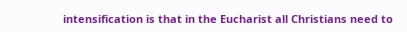intensification is that in the Eucharist all Christians need to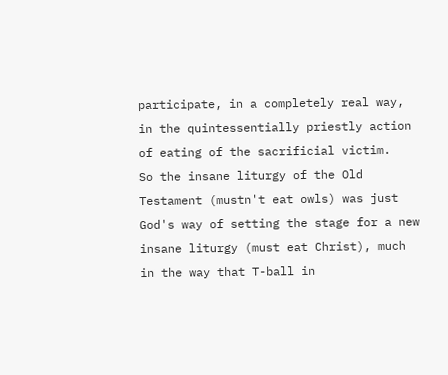participate, in a completely real way, in the quintessentially priestly action of eating of the sacrificial victim.
So the insane liturgy of the Old Testament (mustn't eat owls) was just God's way of setting the stage for a new insane liturgy (must eat Christ), much in the way that T-ball in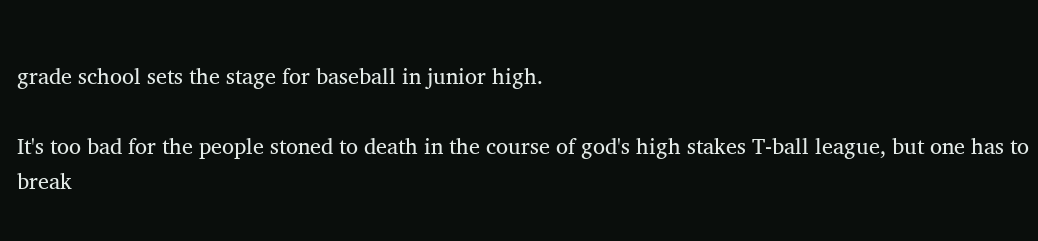grade school sets the stage for baseball in junior high.

It's too bad for the people stoned to death in the course of god's high stakes T-ball league, but one has to break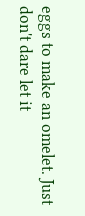eggs to make an omelet. Just don't dare let it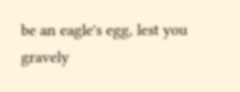be an eagle's egg, lest you gravely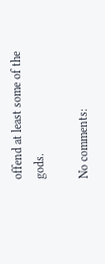offend at least some of the gods.

No comments: